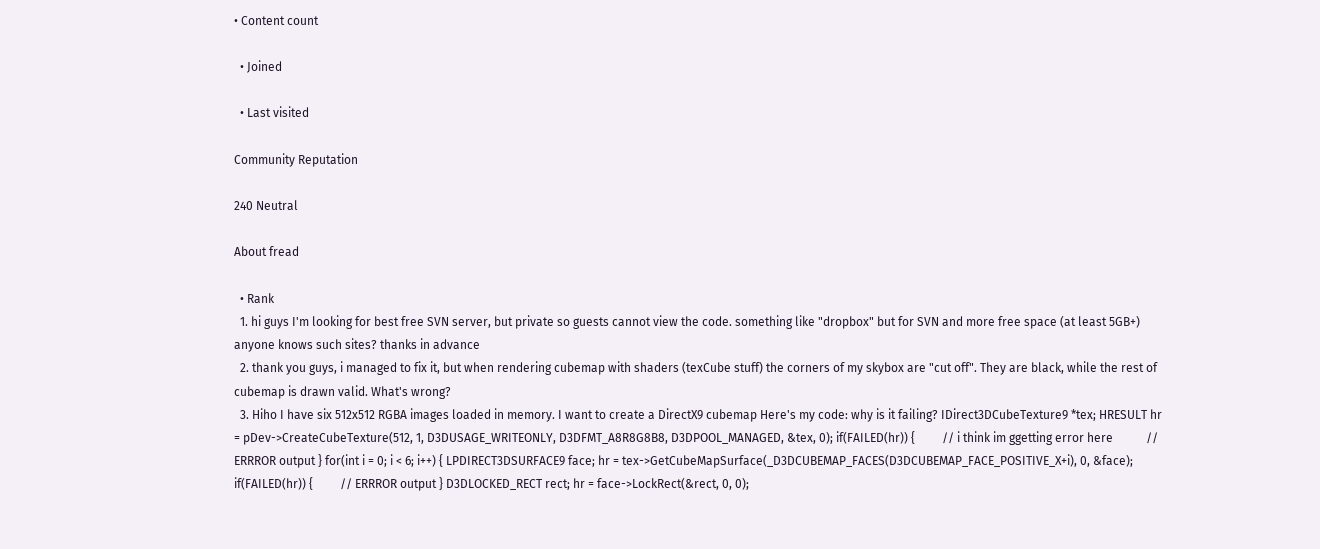• Content count

  • Joined

  • Last visited

Community Reputation

240 Neutral

About fread

  • Rank
  1. hi guys I'm looking for best free SVN server, but private so guests cannot view the code. something like "dropbox" but for SVN and more free space (at least 5GB+) anyone knows such sites? thanks in advance
  2. thank you guys, i managed to fix it, but when rendering cubemap with shaders (texCube stuff) the corners of my skybox are "cut off". They are black, while the rest of cubemap is drawn valid. What's wrong?
  3. Hiho I have six 512x512 RGBA images loaded in memory. I want to create a DirectX9 cubemap Here's my code: why is it failing? IDirect3DCubeTexture9 *tex; HRESULT hr = pDev->CreateCubeTexture(512, 1, D3DUSAGE_WRITEONLY, D3DFMT_A8R8G8B8, D3DPOOL_MANAGED, &tex, 0); if(FAILED(hr)) {         // i think im ggetting error here           // ERRROR output } for(int i = 0; i < 6; i++) { LPDIRECT3DSURFACE9 face; hr = tex->GetCubeMapSurface(_D3DCUBEMAP_FACES(D3DCUBEMAP_FACE_POSITIVE_X+i), 0, &face); if(FAILED(hr)) {         // ERRROR output } D3DLOCKED_RECT rect; hr = face->LockRect(&rect, 0, 0);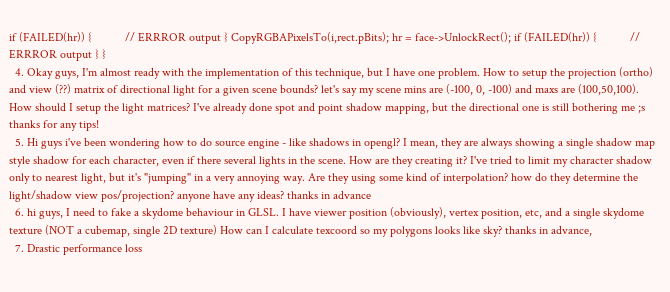if (FAILED(hr)) {           // ERRROR output } CopyRGBAPixelsTo(i,rect.pBits); hr = face->UnlockRect(); if (FAILED(hr)) {           // ERRROR output } }
  4. Okay guys, I'm almost ready with the implementation of this technique, but I have one problem. How to setup the projection (ortho) and view (??) matrix of directional light for a given scene bounds? let's say my scene mins are (-100, 0, -100) and maxs are (100,50,100). How should I setup the light matrices? I've already done spot and point shadow mapping, but the directional one is still bothering me ;s thanks for any tips!
  5. Hi guys i've been wondering how to do source engine - like shadows in opengl? I mean, they are always showing a single shadow map style shadow for each character, even if there several lights in the scene. How are they creating it? I've tried to limit my character shadow only to nearest light, but it's "jumping" in a very annoying way. Are they using some kind of interpolation? how do they determine the light/shadow view pos/projection? anyone have any ideas? thanks in advance
  6. hi guys, I need to fake a skydome behaviour in GLSL. I have viewer position (obviously), vertex position, etc, and a single skydome texture (NOT a cubemap, single 2D texture) How can I calculate texcoord so my polygons looks like sky? thanks in advance,
  7. Drastic performance loss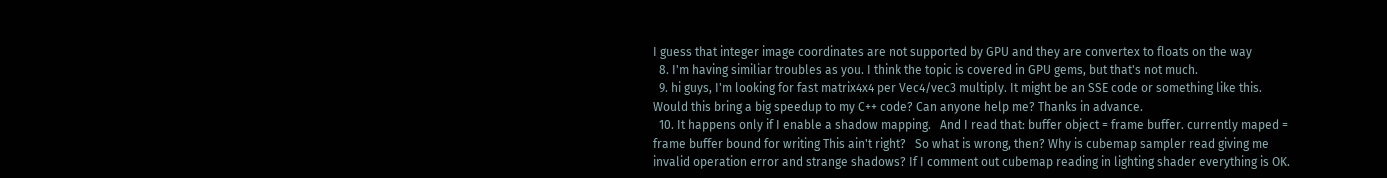I guess that integer image coordinates are not supported by GPU and they are convertex to floats on the way
  8. I'm having similiar troubles as you. I think the topic is covered in GPU gems, but that's not much.
  9. hi guys, I'm looking for fast matrix4x4 per Vec4/vec3 multiply. It might be an SSE code or something like this. Would this bring a big speedup to my C++ code? Can anyone help me? Thanks in advance.
  10. It happens only if I enable a shadow mapping.   And I read that: buffer object = frame buffer. currently maped = frame buffer bound for writing This ain't right?   So what is wrong, then? Why is cubemap sampler read giving me invalid operation error and strange shadows? If I comment out cubemap reading in lighting shader everything is OK.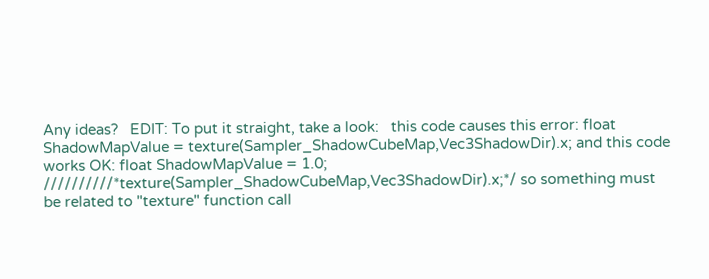Any ideas?   EDIT: To put it straight, take a look:   this code causes this error: float ShadowMapValue = texture(Sampler_ShadowCubeMap,Vec3ShadowDir).x; and this code works OK: float ShadowMapValue = 1.0; //////////*texture(Sampler_ShadowCubeMap,Vec3ShadowDir).x;*/ so something must be related to "texture" function call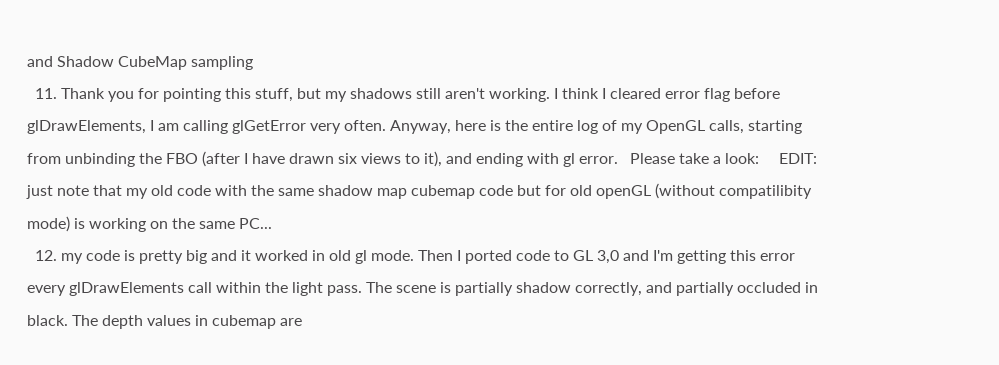and Shadow CubeMap sampling
  11. Thank you for pointing this stuff, but my shadows still aren't working. I think I cleared error flag before glDrawElements, I am calling glGetError very often. Anyway, here is the entire log of my OpenGL calls, starting from unbinding the FBO (after I have drawn six views to it), and ending with gl error.   Please take a look:     EDIT: just note that my old code with the same shadow map cubemap code but for old openGL (without compatilibity mode) is working on the same PC...
  12. my code is pretty big and it worked in old gl mode. Then I ported code to GL 3,0 and I'm getting this error every glDrawElements call within the light pass. The scene is partially shadow correctly, and partially occluded in black. The depth values in cubemap are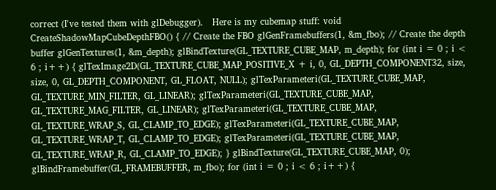correct (I've tested them with glDebugger).   Here is my cubemap stuff: void CreateShadowMapCubeDepthFBO() { // Create the FBO glGenFramebuffers(1, &m_fbo); // Create the depth buffer glGenTextures(1, &m_depth); glBindTexture(GL_TEXTURE_CUBE_MAP, m_depth); for (int i = 0 ; i < 6 ; i++) { glTexImage2D(GL_TEXTURE_CUBE_MAP_POSITIVE_X + i, 0, GL_DEPTH_COMPONENT32, size, size, 0, GL_DEPTH_COMPONENT, GL_FLOAT, NULL); glTexParameteri(GL_TEXTURE_CUBE_MAP, GL_TEXTURE_MIN_FILTER, GL_LINEAR); glTexParameteri(GL_TEXTURE_CUBE_MAP, GL_TEXTURE_MAG_FILTER, GL_LINEAR); glTexParameteri(GL_TEXTURE_CUBE_MAP, GL_TEXTURE_WRAP_S, GL_CLAMP_TO_EDGE); glTexParameteri(GL_TEXTURE_CUBE_MAP, GL_TEXTURE_WRAP_T, GL_CLAMP_TO_EDGE); glTexParameteri(GL_TEXTURE_CUBE_MAP, GL_TEXTURE_WRAP_R, GL_CLAMP_TO_EDGE); } glBindTexture(GL_TEXTURE_CUBE_MAP, 0); glBindFramebuffer(GL_FRAMEBUFFER, m_fbo); for (int i = 0 ; i < 6 ; i++) {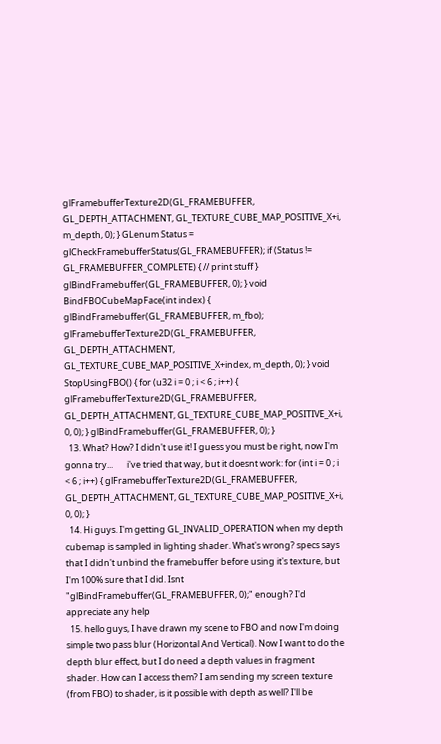glFramebufferTexture2D(GL_FRAMEBUFFER, GL_DEPTH_ATTACHMENT, GL_TEXTURE_CUBE_MAP_POSITIVE_X+i, m_depth, 0); } GLenum Status = glCheckFramebufferStatus(GL_FRAMEBUFFER); if (Status != GL_FRAMEBUFFER_COMPLETE) { // print stuff } glBindFramebuffer(GL_FRAMEBUFFER, 0); } void BindFBOCubeMapFace(int index) { glBindFramebuffer(GL_FRAMEBUFFER, m_fbo); glFramebufferTexture2D(GL_FRAMEBUFFER, GL_DEPTH_ATTACHMENT, GL_TEXTURE_CUBE_MAP_POSITIVE_X+index, m_depth, 0); } void StopUsingFBO() { for (u32 i = 0 ; i < 6 ; i++) { glFramebufferTexture2D(GL_FRAMEBUFFER, GL_DEPTH_ATTACHMENT, GL_TEXTURE_CUBE_MAP_POSITIVE_X+i, 0, 0); } glBindFramebuffer(GL_FRAMEBUFFER, 0); }
  13. What? How? I didn't use it! I guess you must be right, now I'm gonna try...       i've tried that way, but it doesnt work: for (int i = 0 ; i < 6 ; i++) { glFramebufferTexture2D(GL_FRAMEBUFFER, GL_DEPTH_ATTACHMENT, GL_TEXTURE_CUBE_MAP_POSITIVE_X+i, 0, 0); }
  14. Hi guys. I'm getting GL_INVALID_OPERATION when my depth cubemap is sampled in lighting shader. What's wrong? specs says that I didn't unbind the framebuffer before using it's texture, but I'm 100% sure that I did. Isnt "glBindFramebuffer(GL_FRAMEBUFFER, 0);" enough? I'd appreciate any help
  15. hello guys, I have drawn my scene to FBO and now I'm doing simple two pass blur (Horizontal And Vertical). Now I want to do the depth blur effect, but I do need a depth values in fragment shader. How can I access them? I am sending my screen texture (from FBO) to shader, is it possible with depth as well? I'll be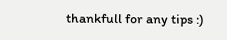thankfull for any tips :)